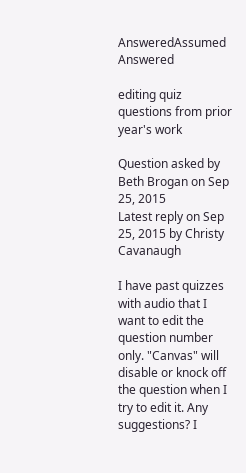AnsweredAssumed Answered

editing quiz questions from prior year's work

Question asked by Beth Brogan on Sep 25, 2015
Latest reply on Sep 25, 2015 by Christy Cavanaugh

I have past quizzes with audio that I want to edit the question number only. "Canvas" will disable or knock off the question when I try to edit it. Any suggestions? I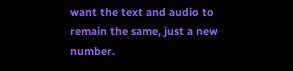want the text and audio to remain the same, just a new number.